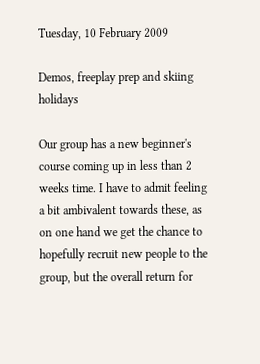Tuesday, 10 February 2009

Demos, freeplay prep and skiing holidays

Our group has a new beginner's course coming up in less than 2 weeks time. I have to admit feeling a bit ambivalent towards these, as on one hand we get the chance to hopefully recruit new people to the group, but the overall return for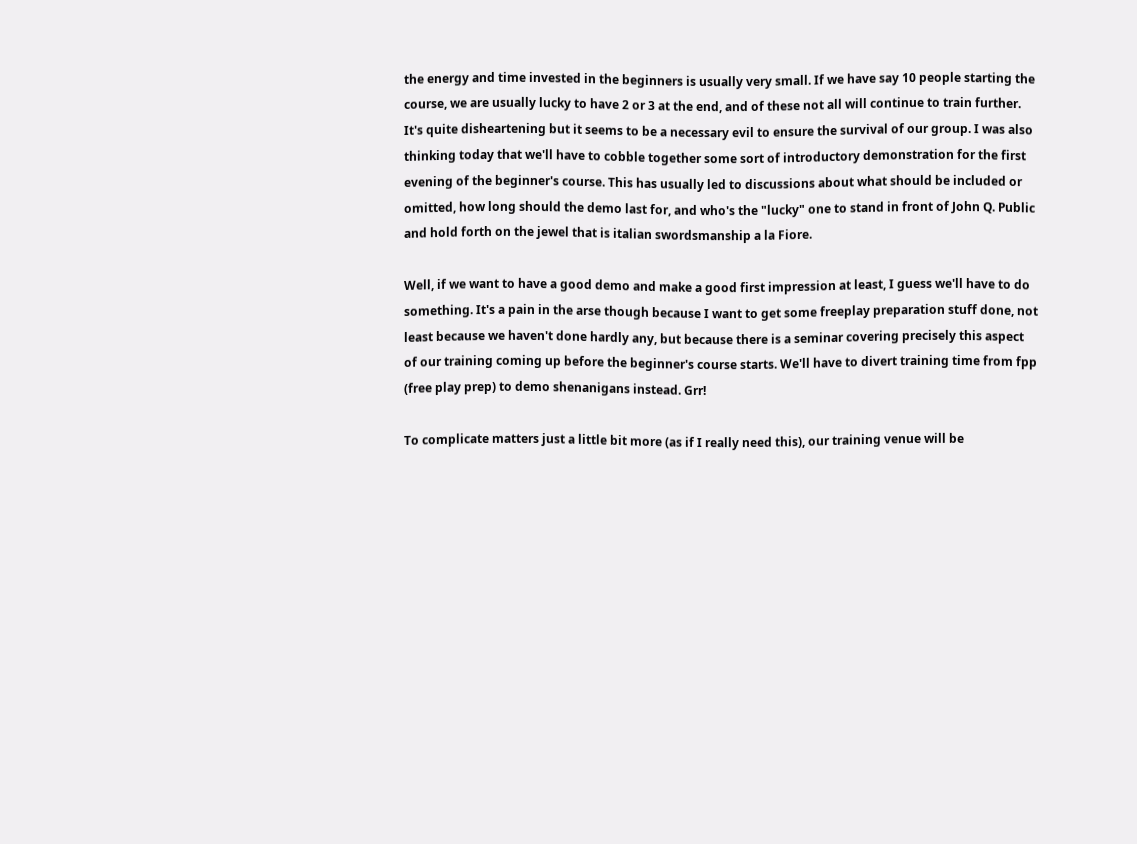the energy and time invested in the beginners is usually very small. If we have say 10 people starting the course, we are usually lucky to have 2 or 3 at the end, and of these not all will continue to train further. It's quite disheartening but it seems to be a necessary evil to ensure the survival of our group. I was also thinking today that we'll have to cobble together some sort of introductory demonstration for the first evening of the beginner's course. This has usually led to discussions about what should be included or omitted, how long should the demo last for, and who's the "lucky" one to stand in front of John Q. Public and hold forth on the jewel that is italian swordsmanship a la Fiore.

Well, if we want to have a good demo and make a good first impression at least, I guess we'll have to do something. It's a pain in the arse though because I want to get some freeplay preparation stuff done, not least because we haven't done hardly any, but because there is a seminar covering precisely this aspect of our training coming up before the beginner's course starts. We'll have to divert training time from fpp (free play prep) to demo shenanigans instead. Grr!

To complicate matters just a little bit more (as if I really need this), our training venue will be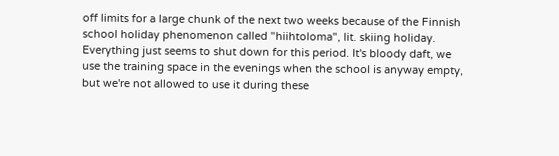off limits for a large chunk of the next two weeks because of the Finnish school holiday phenomenon called "hiihtoloma", lit. skiing holiday. Everything just seems to shut down for this period. It's bloody daft, we use the training space in the evenings when the school is anyway empty, but we're not allowed to use it during these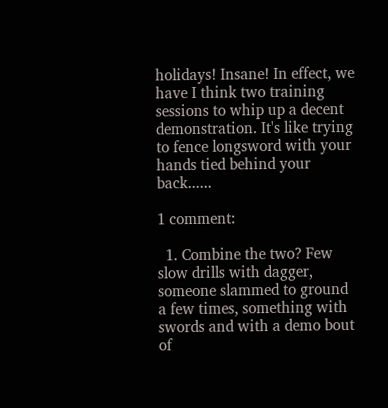holidays! Insane! In effect, we have I think two training sessions to whip up a decent demonstration. It's like trying to fence longsword with your hands tied behind your back......

1 comment:

  1. Combine the two? Few slow drills with dagger, someone slammed to ground a few times, something with swords and with a demo bout of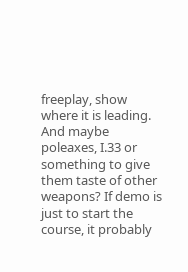freeplay, show where it is leading. And maybe poleaxes, I.33 or something to give them taste of other weapons? If demo is just to start the course, it probably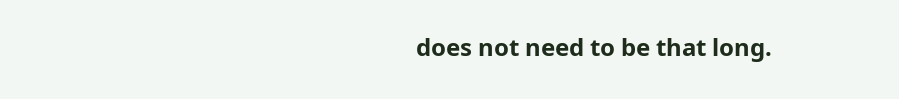does not need to be that long.